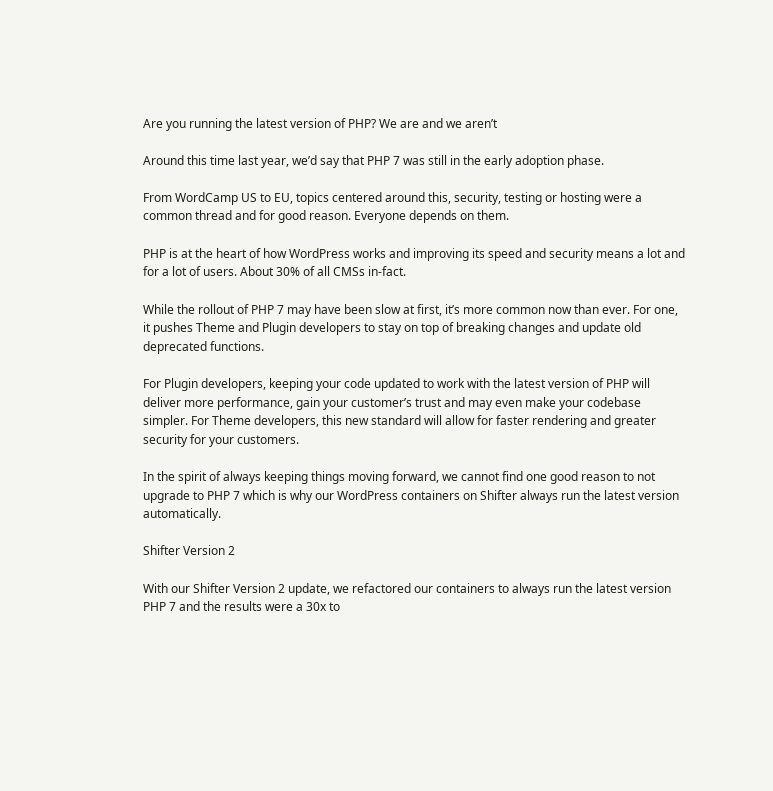Are you running the latest version of PHP? We are and we aren’t

Around this time last year, we’d say that PHP 7 was still in the early adoption phase.

From WordCamp US to EU, topics centered around this, security, testing or hosting were a common thread and for good reason. Everyone depends on them.

PHP is at the heart of how WordPress works and improving its speed and security means a lot and for a lot of users. About 30% of all CMSs in-fact.

While the rollout of PHP 7 may have been slow at first, it’s more common now than ever. For one, it pushes Theme and Plugin developers to stay on top of breaking changes and update old deprecated functions.

For Plugin developers, keeping your code updated to work with the latest version of PHP will deliver more performance, gain your customer’s trust and may even make your codebase simpler. For Theme developers, this new standard will allow for faster rendering and greater security for your customers.

In the spirit of always keeping things moving forward, we cannot find one good reason to not upgrade to PHP 7 which is why our WordPress containers on Shifter always run the latest version automatically.

Shifter Version 2

With our Shifter Version 2 update, we refactored our containers to always run the latest version PHP 7 and the results were a 30x to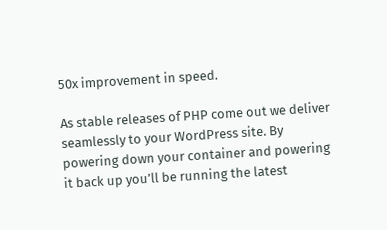50x improvement in speed.

As stable releases of PHP come out we deliver seamlessly to your WordPress site. By powering down your container and powering it back up you’ll be running the latest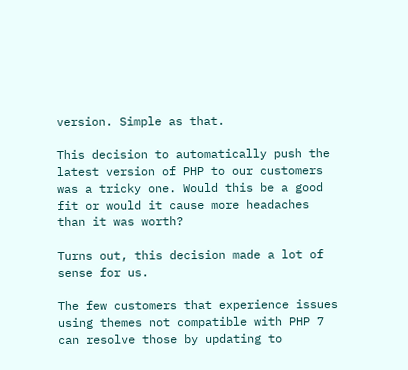version. Simple as that.

This decision to automatically push the latest version of PHP to our customers was a tricky one. Would this be a good fit or would it cause more headaches than it was worth?

Turns out, this decision made a lot of sense for us.

The few customers that experience issues using themes not compatible with PHP 7 can resolve those by updating to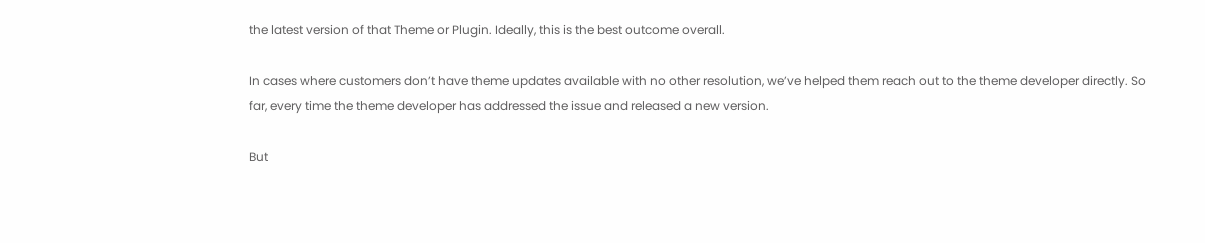the latest version of that Theme or Plugin. Ideally, this is the best outcome overall.

In cases where customers don’t have theme updates available with no other resolution, we’ve helped them reach out to the theme developer directly. So far, every time the theme developer has addressed the issue and released a new version.

But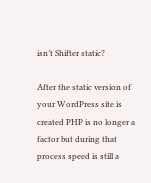isn’t Shifter static?

After the static version of your WordPress site is created PHP is no longer a factor but during that process speed is still a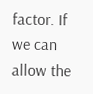factor. If we can allow the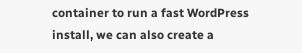container to run a fast WordPress install, we can also create a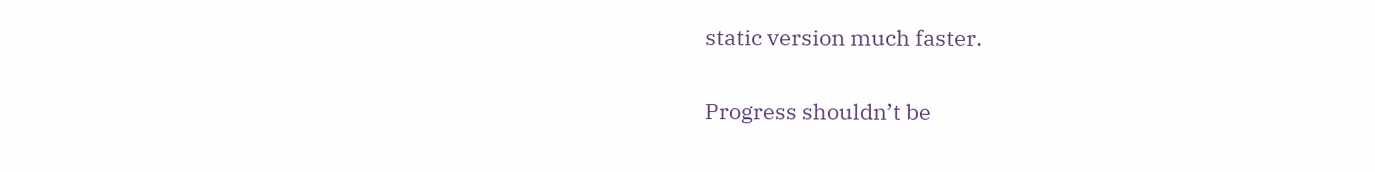static version much faster.

Progress shouldn’t be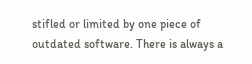stifled or limited by one piece of outdated software. There is always a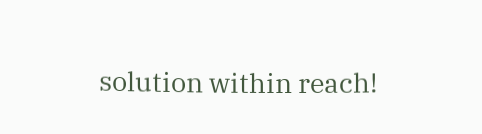solution within reach!